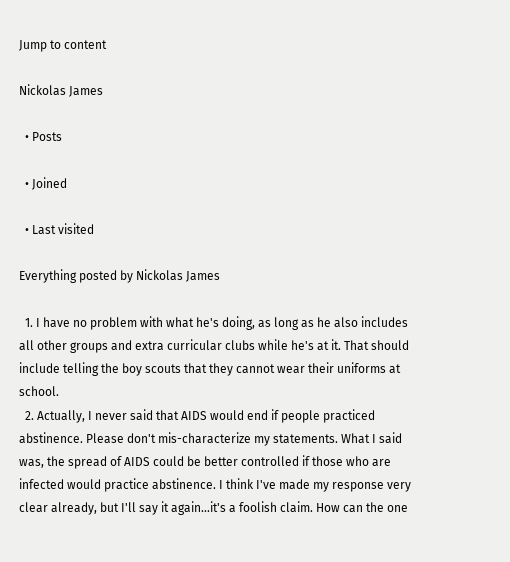Jump to content

Nickolas James

  • Posts

  • Joined

  • Last visited

Everything posted by Nickolas James

  1. I have no problem with what he's doing, as long as he also includes all other groups and extra curricular clubs while he's at it. That should include telling the boy scouts that they cannot wear their uniforms at school.
  2. Actually, I never said that AIDS would end if people practiced abstinence. Please don't mis-characterize my statements. What I said was, the spread of AIDS could be better controlled if those who are infected would practice abstinence. I think I've made my response very clear already, but I'll say it again...it's a foolish claim. How can the one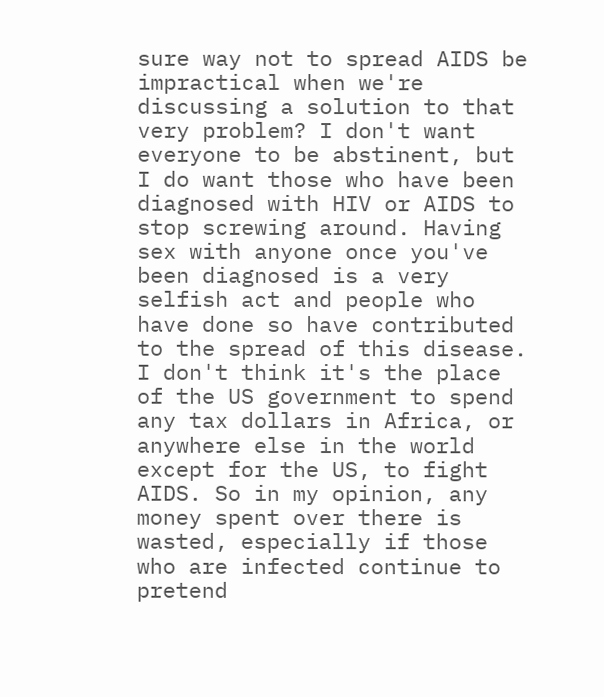sure way not to spread AIDS be impractical when we're discussing a solution to that very problem? I don't want everyone to be abstinent, but I do want those who have been diagnosed with HIV or AIDS to stop screwing around. Having sex with anyone once you've been diagnosed is a very selfish act and people who have done so have contributed to the spread of this disease. I don't think it's the place of the US government to spend any tax dollars in Africa, or anywhere else in the world except for the US, to fight AIDS. So in my opinion, any money spent over there is wasted, especially if those who are infected continue to pretend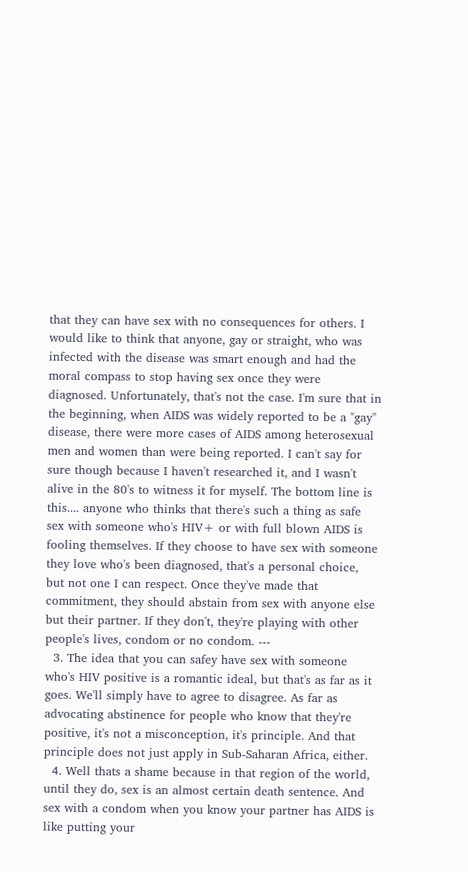that they can have sex with no consequences for others. I would like to think that anyone, gay or straight, who was infected with the disease was smart enough and had the moral compass to stop having sex once they were diagnosed. Unfortunately, that's not the case. I'm sure that in the beginning, when AIDS was widely reported to be a "gay" disease, there were more cases of AIDS among heterosexual men and women than were being reported. I can't say for sure though because I haven't researched it, and I wasn't alive in the 80's to witness it for myself. The bottom line is this.... anyone who thinks that there's such a thing as safe sex with someone who's HIV+ or with full blown AIDS is fooling themselves. If they choose to have sex with someone they love who's been diagnosed, that's a personal choice, but not one I can respect. Once they've made that commitment, they should abstain from sex with anyone else but their partner. If they don't, they're playing with other people's lives, condom or no condom. ---
  3. The idea that you can safey have sex with someone who's HIV positive is a romantic ideal, but that's as far as it goes. We'll simply have to agree to disagree. As far as advocating abstinence for people who know that they're positive, it's not a misconception, it's principle. And that principle does not just apply in Sub-Saharan Africa, either.
  4. Well thats a shame because in that region of the world, until they do, sex is an almost certain death sentence. And sex with a condom when you know your partner has AIDS is like putting your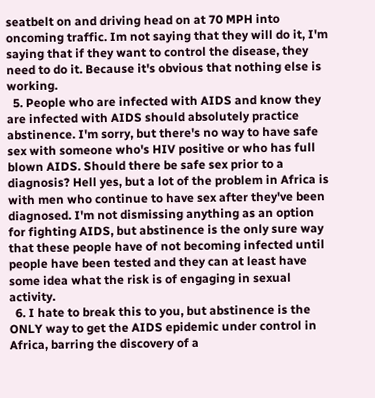seatbelt on and driving head on at 70 MPH into oncoming traffic. Im not saying that they will do it, I'm saying that if they want to control the disease, they need to do it. Because it's obvious that nothing else is working.
  5. People who are infected with AIDS and know they are infected with AIDS should absolutely practice abstinence. I'm sorry, but there's no way to have safe sex with someone who's HIV positive or who has full blown AIDS. Should there be safe sex prior to a diagnosis? Hell yes, but a lot of the problem in Africa is with men who continue to have sex after they've been diagnosed. I'm not dismissing anything as an option for fighting AIDS, but abstinence is the only sure way that these people have of not becoming infected until people have been tested and they can at least have some idea what the risk is of engaging in sexual activity.
  6. I hate to break this to you, but abstinence is the ONLY way to get the AIDS epidemic under control in Africa, barring the discovery of a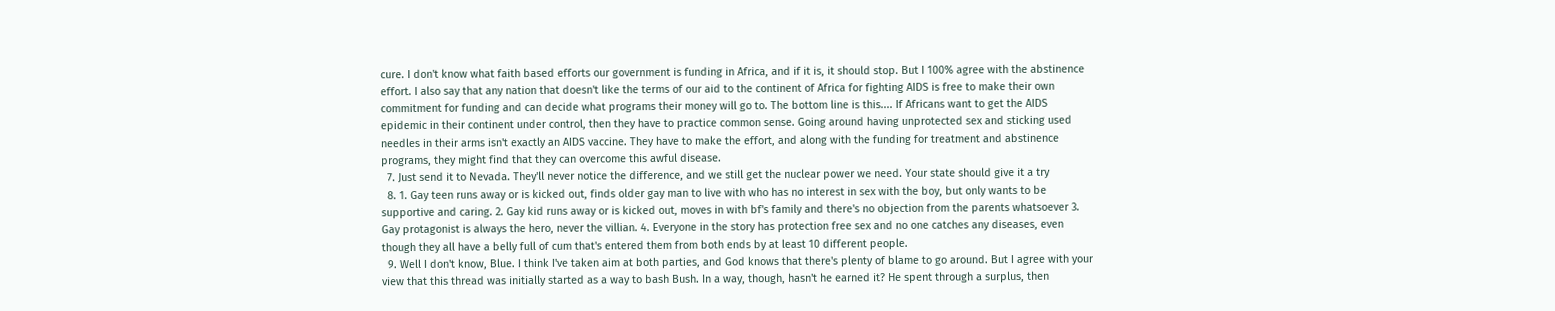cure. I don't know what faith based efforts our government is funding in Africa, and if it is, it should stop. But I 100% agree with the abstinence effort. I also say that any nation that doesn't like the terms of our aid to the continent of Africa for fighting AIDS is free to make their own commitment for funding and can decide what programs their money will go to. The bottom line is this.... If Africans want to get the AIDS epidemic in their continent under control, then they have to practice common sense. Going around having unprotected sex and sticking used needles in their arms isn't exactly an AIDS vaccine. They have to make the effort, and along with the funding for treatment and abstinence programs, they might find that they can overcome this awful disease.
  7. Just send it to Nevada. They'll never notice the difference, and we still get the nuclear power we need. Your state should give it a try
  8. 1. Gay teen runs away or is kicked out, finds older gay man to live with who has no interest in sex with the boy, but only wants to be supportive and caring. 2. Gay kid runs away or is kicked out, moves in with bf's family and there's no objection from the parents whatsoever 3. Gay protagonist is always the hero, never the villian. 4. Everyone in the story has protection free sex and no one catches any diseases, even though they all have a belly full of cum that's entered them from both ends by at least 10 different people.
  9. Well I don't know, Blue. I think I've taken aim at both parties, and God knows that there's plenty of blame to go around. But I agree with your view that this thread was initially started as a way to bash Bush. In a way, though, hasn't he earned it? He spent through a surplus, then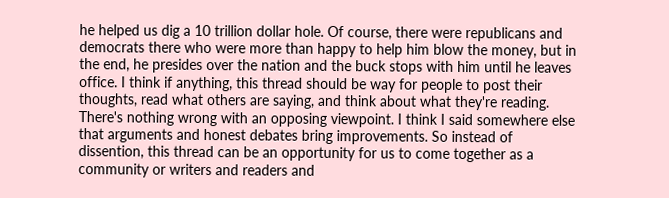he helped us dig a 10 trillion dollar hole. Of course, there were republicans and democrats there who were more than happy to help him blow the money, but in the end, he presides over the nation and the buck stops with him until he leaves office. I think if anything, this thread should be way for people to post their thoughts, read what others are saying, and think about what they're reading. There's nothing wrong with an opposing viewpoint. I think I said somewhere else that arguments and honest debates bring improvements. So instead of dissention, this thread can be an opportunity for us to come together as a community or writers and readers and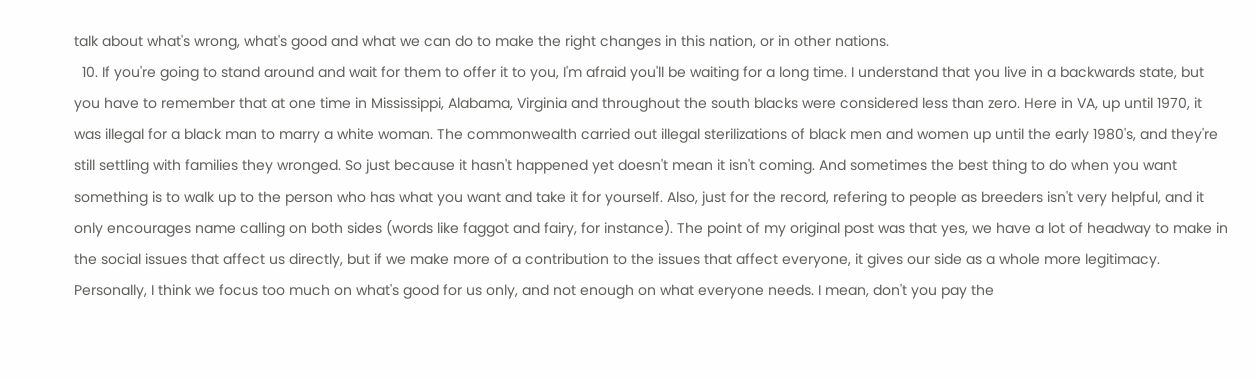talk about what's wrong, what's good and what we can do to make the right changes in this nation, or in other nations.
  10. If you're going to stand around and wait for them to offer it to you, I'm afraid you'll be waiting for a long time. I understand that you live in a backwards state, but you have to remember that at one time in Mississippi, Alabama, Virginia and throughout the south blacks were considered less than zero. Here in VA, up until 1970, it was illegal for a black man to marry a white woman. The commonwealth carried out illegal sterilizations of black men and women up until the early 1980's, and they're still settling with families they wronged. So just because it hasn't happened yet doesn't mean it isn't coming. And sometimes the best thing to do when you want something is to walk up to the person who has what you want and take it for yourself. Also, just for the record, refering to people as breeders isn't very helpful, and it only encourages name calling on both sides (words like faggot and fairy, for instance). The point of my original post was that yes, we have a lot of headway to make in the social issues that affect us directly, but if we make more of a contribution to the issues that affect everyone, it gives our side as a whole more legitimacy. Personally, I think we focus too much on what's good for us only, and not enough on what everyone needs. I mean, don't you pay the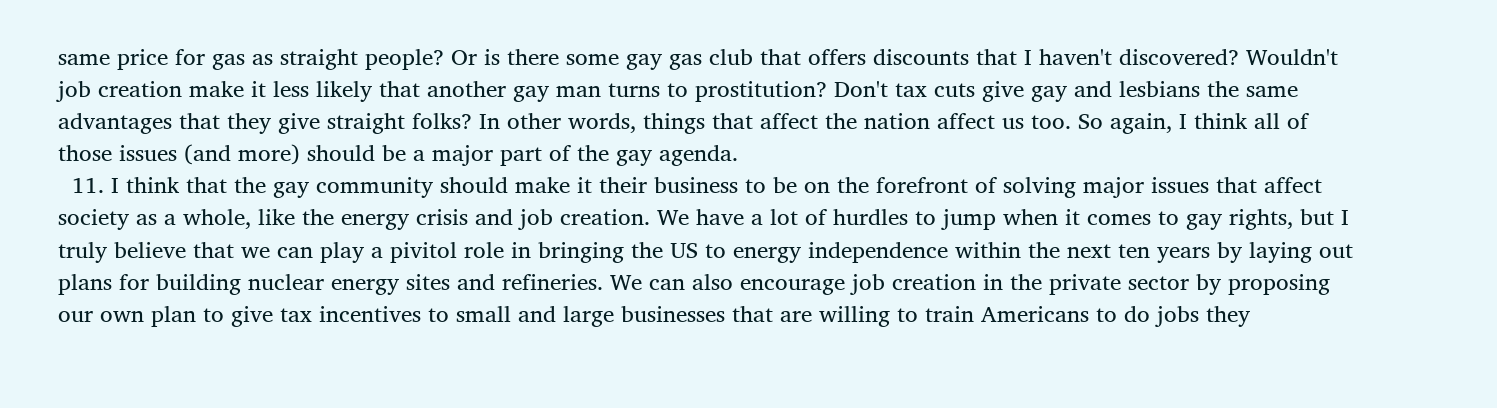same price for gas as straight people? Or is there some gay gas club that offers discounts that I haven't discovered? Wouldn't job creation make it less likely that another gay man turns to prostitution? Don't tax cuts give gay and lesbians the same advantages that they give straight folks? In other words, things that affect the nation affect us too. So again, I think all of those issues (and more) should be a major part of the gay agenda.
  11. I think that the gay community should make it their business to be on the forefront of solving major issues that affect society as a whole, like the energy crisis and job creation. We have a lot of hurdles to jump when it comes to gay rights, but I truly believe that we can play a pivitol role in bringing the US to energy independence within the next ten years by laying out plans for building nuclear energy sites and refineries. We can also encourage job creation in the private sector by proposing our own plan to give tax incentives to small and large businesses that are willing to train Americans to do jobs they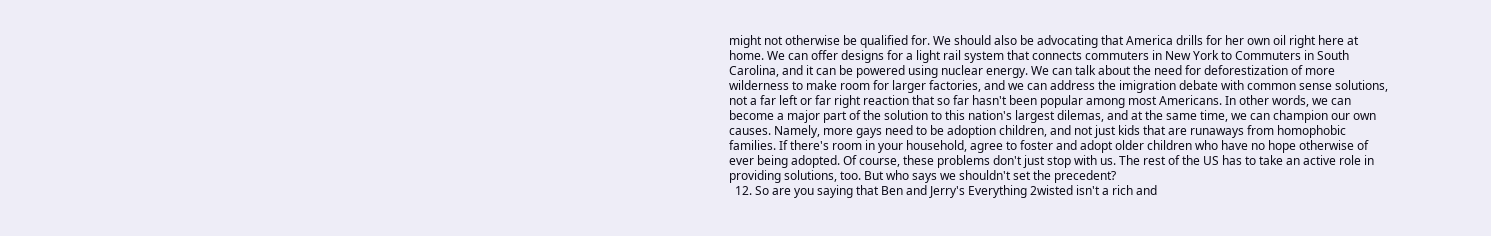might not otherwise be qualified for. We should also be advocating that America drills for her own oil right here at home. We can offer designs for a light rail system that connects commuters in New York to Commuters in South Carolina, and it can be powered using nuclear energy. We can talk about the need for deforestization of more wilderness to make room for larger factories, and we can address the imigration debate with common sense solutions, not a far left or far right reaction that so far hasn't been popular among most Americans. In other words, we can become a major part of the solution to this nation's largest dilemas, and at the same time, we can champion our own causes. Namely, more gays need to be adoption children, and not just kids that are runaways from homophobic families. If there's room in your household, agree to foster and adopt older children who have no hope otherwise of ever being adopted. Of course, these problems don't just stop with us. The rest of the US has to take an active role in providing solutions, too. But who says we shouldn't set the precedent?
  12. So are you saying that Ben and Jerry's Everything 2wisted isn't a rich and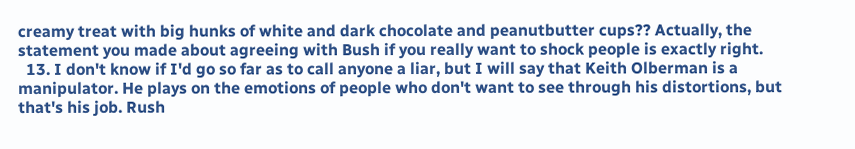creamy treat with big hunks of white and dark chocolate and peanutbutter cups?? Actually, the statement you made about agreeing with Bush if you really want to shock people is exactly right.
  13. I don't know if I'd go so far as to call anyone a liar, but I will say that Keith Olberman is a manipulator. He plays on the emotions of people who don't want to see through his distortions, but that's his job. Rush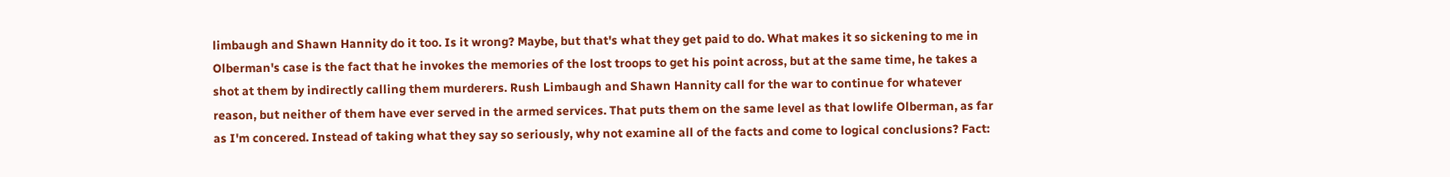limbaugh and Shawn Hannity do it too. Is it wrong? Maybe, but that's what they get paid to do. What makes it so sickening to me in Olberman's case is the fact that he invokes the memories of the lost troops to get his point across, but at the same time, he takes a shot at them by indirectly calling them murderers. Rush Limbaugh and Shawn Hannity call for the war to continue for whatever reason, but neither of them have ever served in the armed services. That puts them on the same level as that lowlife Olberman, as far as I'm concered. Instead of taking what they say so seriously, why not examine all of the facts and come to logical conclusions? Fact: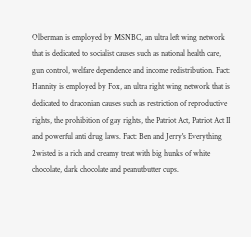Olberman is employed by MSNBC, an ultra left wing network that is dedicated to socialist causes such as national health care, gun control, welfare dependence and income redistribution. Fact: Hannity is employed by Fox, an ultra right wing network that is dedicated to draconian causes such as restriction of reproductive rights, the prohibition of gay rights, the Patriot Act, Patriot Act II and powerful anti drug laws. Fact: Ben and Jerry's Everything 2wisted is a rich and creamy treat with big hunks of white chocolate, dark chocolate and peanutbutter cups.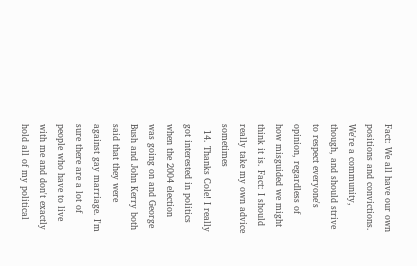Fact: We all have our own positions and convictions. We're a community, though, and should strive to respect everyone's opinion, regardless of how misguided we might think it is. Fact: I should really take my own advice sometimes
  14. Thanks Cole! I really got interested in politics when the 2004 election was going on and George Bush and John Kerry both said that they were against gay marriage. I'm sure there are a lot of people who have to live with me and don't exactly hold all of my political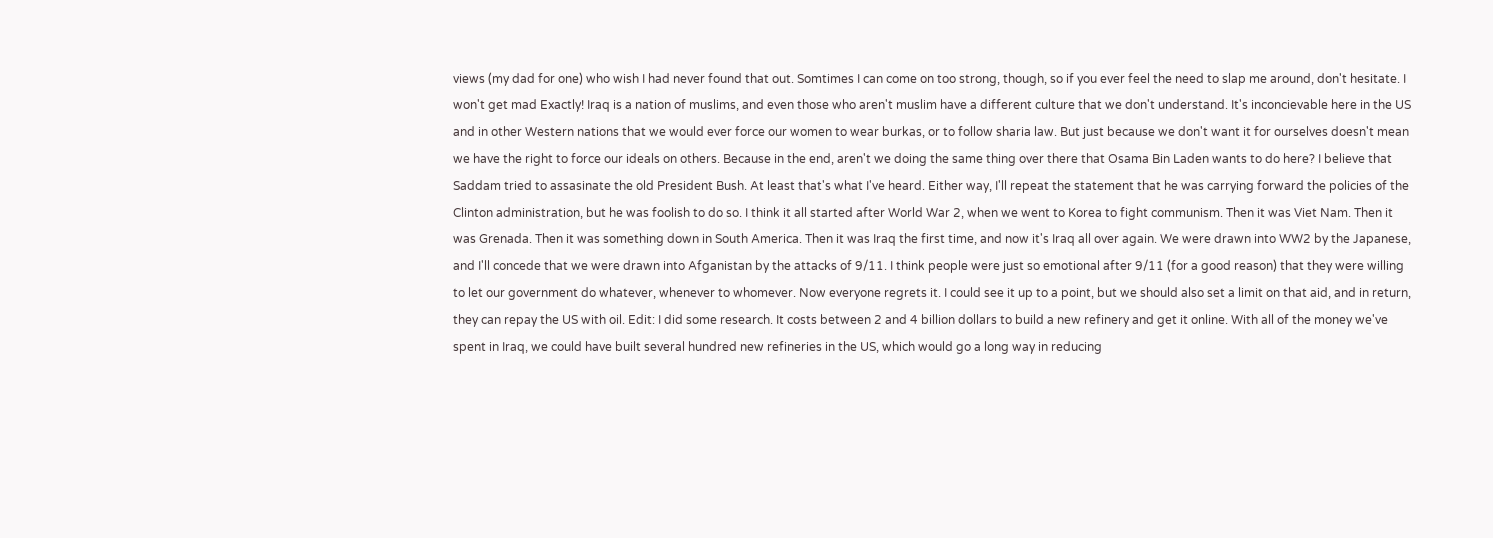views (my dad for one) who wish I had never found that out. Somtimes I can come on too strong, though, so if you ever feel the need to slap me around, don't hesitate. I won't get mad Exactly! Iraq is a nation of muslims, and even those who aren't muslim have a different culture that we don't understand. It's inconcievable here in the US and in other Western nations that we would ever force our women to wear burkas, or to follow sharia law. But just because we don't want it for ourselves doesn't mean we have the right to force our ideals on others. Because in the end, aren't we doing the same thing over there that Osama Bin Laden wants to do here? I believe that Saddam tried to assasinate the old President Bush. At least that's what I've heard. Either way, I'll repeat the statement that he was carrying forward the policies of the Clinton administration, but he was foolish to do so. I think it all started after World War 2, when we went to Korea to fight communism. Then it was Viet Nam. Then it was Grenada. Then it was something down in South America. Then it was Iraq the first time, and now it's Iraq all over again. We were drawn into WW2 by the Japanese, and I'll concede that we were drawn into Afganistan by the attacks of 9/11. I think people were just so emotional after 9/11 (for a good reason) that they were willing to let our government do whatever, whenever to whomever. Now everyone regrets it. I could see it up to a point, but we should also set a limit on that aid, and in return, they can repay the US with oil. Edit: I did some research. It costs between 2 and 4 billion dollars to build a new refinery and get it online. With all of the money we've spent in Iraq, we could have built several hundred new refineries in the US, which would go a long way in reducing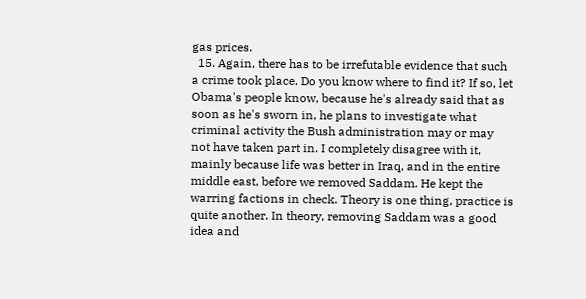gas prices.
  15. Again, there has to be irrefutable evidence that such a crime took place. Do you know where to find it? If so, let Obama's people know, because he's already said that as soon as he's sworn in, he plans to investigate what criminal activity the Bush administration may or may not have taken part in. I completely disagree with it, mainly because life was better in Iraq, and in the entire middle east, before we removed Saddam. He kept the warring factions in check. Theory is one thing, practice is quite another. In theory, removing Saddam was a good idea and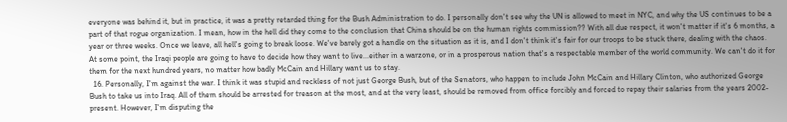everyone was behind it, but in practice, it was a pretty retarded thing for the Bush Administration to do. I personally don't see why the UN is allowed to meet in NYC, and why the US continues to be a part of that rogue organization. I mean, how in the hell did they come to the conclusion that China should be on the human rights commission?? With all due respect, it won't matter if it's 6 months, a year or three weeks. Once we leave, all hell's going to break loose. We've barely got a handle on the situation as it is, and I don't think it's fair for our troops to be stuck there, dealing with the chaos. At some point, the Iraqi people are going to have to decide how they want to live...either in a warzone, or in a prosperous nation that's a respectable member of the world community. We can't do it for them for the next hundred years, no matter how badly McCain and Hillary want us to stay.
  16. Personally, I'm against the war. I think it was stupid and reckless of not just George Bush, but of the Senators, who happen to include John McCain and Hillary Clinton, who authorized George Bush to take us into Iraq. All of them should be arrested for treason at the most, and at the very least, should be removed from office forcibly and forced to repay their salaries from the years 2002-present. However, I'm disputing the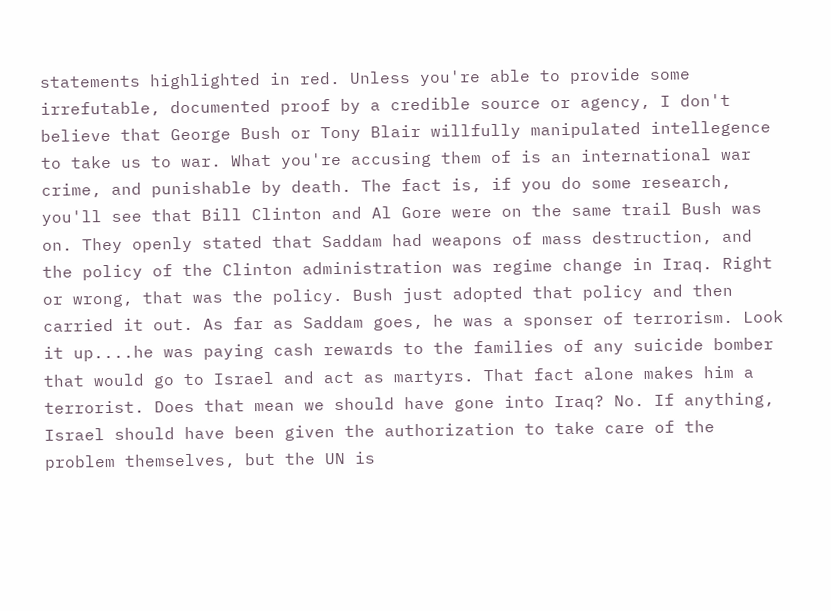statements highlighted in red. Unless you're able to provide some irrefutable, documented proof by a credible source or agency, I don't believe that George Bush or Tony Blair willfully manipulated intellegence to take us to war. What you're accusing them of is an international war crime, and punishable by death. The fact is, if you do some research, you'll see that Bill Clinton and Al Gore were on the same trail Bush was on. They openly stated that Saddam had weapons of mass destruction, and the policy of the Clinton administration was regime change in Iraq. Right or wrong, that was the policy. Bush just adopted that policy and then carried it out. As far as Saddam goes, he was a sponser of terrorism. Look it up....he was paying cash rewards to the families of any suicide bomber that would go to Israel and act as martyrs. That fact alone makes him a terrorist. Does that mean we should have gone into Iraq? No. If anything, Israel should have been given the authorization to take care of the problem themselves, but the UN is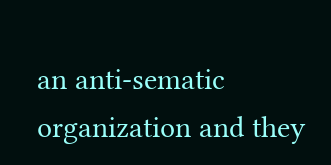an anti-sematic organization and they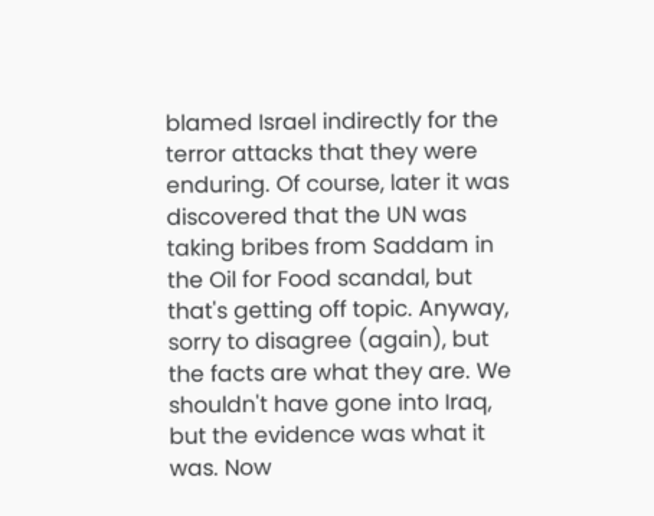blamed Israel indirectly for the terror attacks that they were enduring. Of course, later it was discovered that the UN was taking bribes from Saddam in the Oil for Food scandal, but that's getting off topic. Anyway, sorry to disagree (again), but the facts are what they are. We shouldn't have gone into Iraq, but the evidence was what it was. Now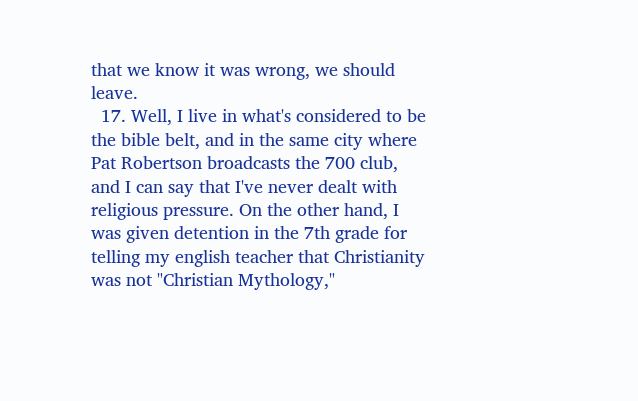that we know it was wrong, we should leave.
  17. Well, I live in what's considered to be the bible belt, and in the same city where Pat Robertson broadcasts the 700 club, and I can say that I've never dealt with religious pressure. On the other hand, I was given detention in the 7th grade for telling my english teacher that Christianity was not "Christian Mythology,"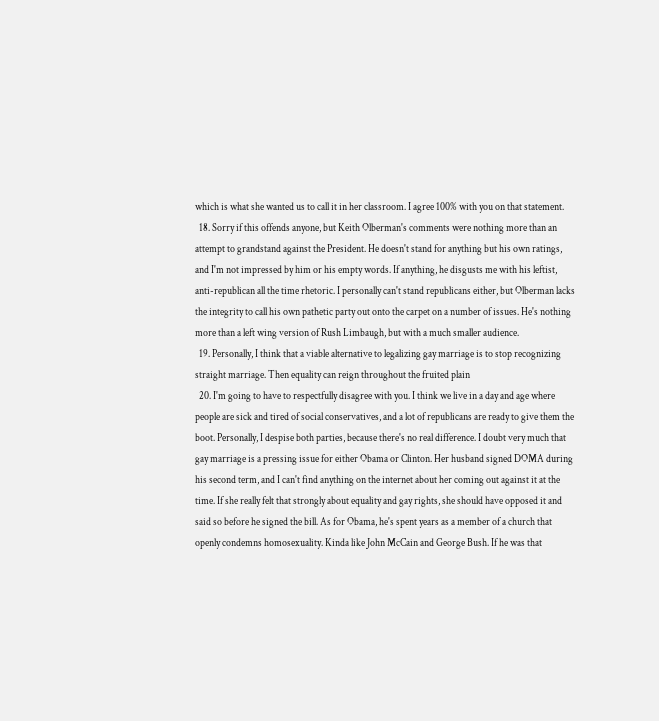which is what she wanted us to call it in her classroom. I agree 100% with you on that statement.
  18. Sorry if this offends anyone, but Keith Olberman's comments were nothing more than an attempt to grandstand against the President. He doesn't stand for anything but his own ratings, and I'm not impressed by him or his empty words. If anything, he disgusts me with his leftist, anti-republican all the time rhetoric. I personally can't stand republicans either, but Olberman lacks the integrity to call his own pathetic party out onto the carpet on a number of issues. He's nothing more than a left wing version of Rush Limbaugh, but with a much smaller audience.
  19. Personally, I think that a viable alternative to legalizing gay marriage is to stop recognizing straight marriage. Then equality can reign throughout the fruited plain
  20. I'm going to have to respectfully disagree with you. I think we live in a day and age where people are sick and tired of social conservatives, and a lot of republicans are ready to give them the boot. Personally, I despise both parties, because there's no real difference. I doubt very much that gay marriage is a pressing issue for either Obama or Clinton. Her husband signed DOMA during his second term, and I can't find anything on the internet about her coming out against it at the time. If she really felt that strongly about equality and gay rights, she should have opposed it and said so before he signed the bill. As for Obama, he's spent years as a member of a church that openly condemns homosexuality. Kinda like John McCain and George Bush. If he was that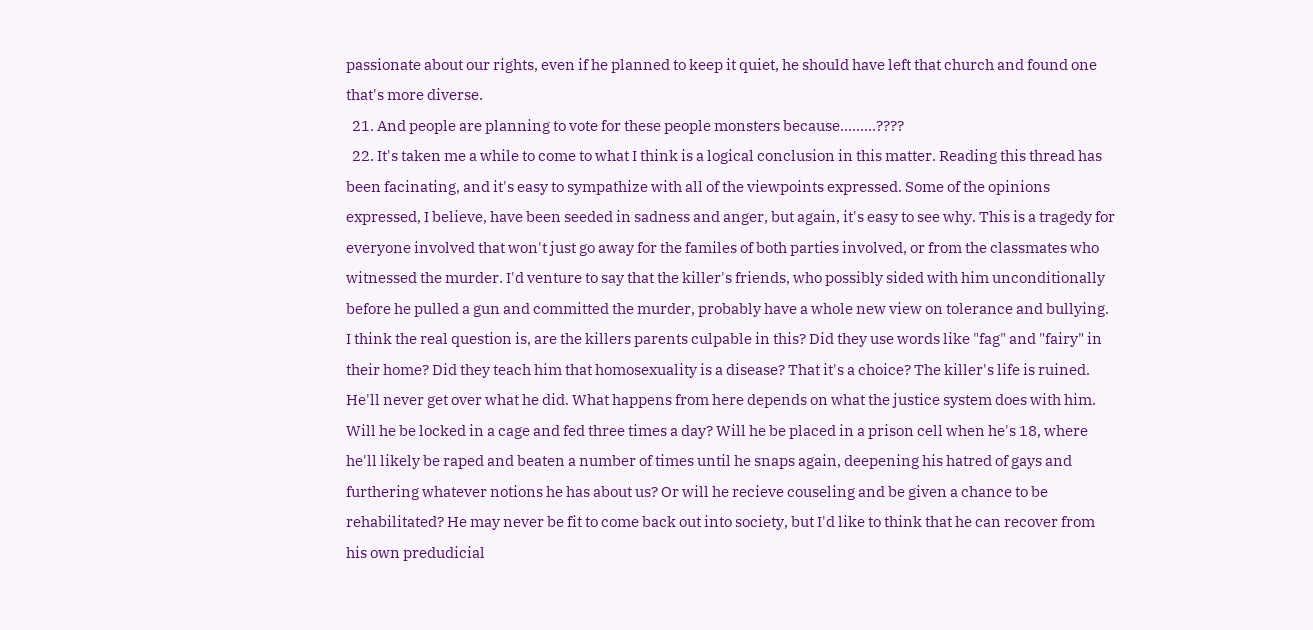passionate about our rights, even if he planned to keep it quiet, he should have left that church and found one that's more diverse.
  21. And people are planning to vote for these people monsters because.........????
  22. It's taken me a while to come to what I think is a logical conclusion in this matter. Reading this thread has been facinating, and it's easy to sympathize with all of the viewpoints expressed. Some of the opinions expressed, I believe, have been seeded in sadness and anger, but again, it's easy to see why. This is a tragedy for everyone involved that won't just go away for the familes of both parties involved, or from the classmates who witnessed the murder. I'd venture to say that the killer's friends, who possibly sided with him unconditionally before he pulled a gun and committed the murder, probably have a whole new view on tolerance and bullying. I think the real question is, are the killers parents culpable in this? Did they use words like "fag" and "fairy" in their home? Did they teach him that homosexuality is a disease? That it's a choice? The killer's life is ruined. He'll never get over what he did. What happens from here depends on what the justice system does with him. Will he be locked in a cage and fed three times a day? Will he be placed in a prison cell when he's 18, where he'll likely be raped and beaten a number of times until he snaps again, deepening his hatred of gays and furthering whatever notions he has about us? Or will he recieve couseling and be given a chance to be rehabilitated? He may never be fit to come back out into society, but I'd like to think that he can recover from his own predudicial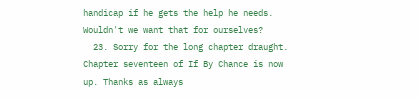handicap if he gets the help he needs. Wouldn't we want that for ourselves?
  23. Sorry for the long chapter draught. Chapter seventeen of If By Chance is now up. Thanks as always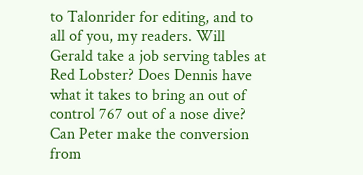to Talonrider for editing, and to all of you, my readers. Will Gerald take a job serving tables at Red Lobster? Does Dennis have what it takes to bring an out of control 767 out of a nose dive? Can Peter make the conversion from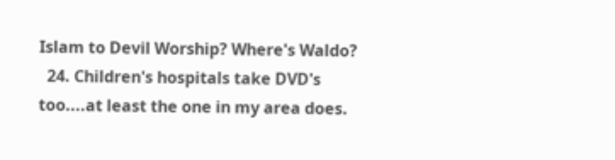Islam to Devil Worship? Where's Waldo?
  24. Children's hospitals take DVD's too....at least the one in my area does.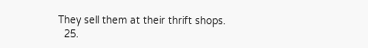They sell them at their thrift shops.
  25.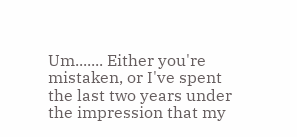Um....... Either you're mistaken, or I've spent the last two years under the impression that my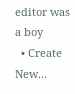editor was a boy
  • Create New...